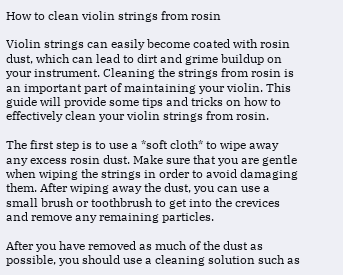How to clean violin strings from rosin

Violin strings can easily become coated with rosin dust, which can lead to dirt and grime buildup on your instrument. Cleaning the strings from rosin is an important part of maintaining your violin. This guide will provide some tips and tricks on how to effectively clean your violin strings from rosin.

The first step is to use a *soft cloth* to wipe away any excess rosin dust. Make sure that you are gentle when wiping the strings in order to avoid damaging them. After wiping away the dust, you can use a small brush or toothbrush to get into the crevices and remove any remaining particles.

After you have removed as much of the dust as possible, you should use a cleaning solution such as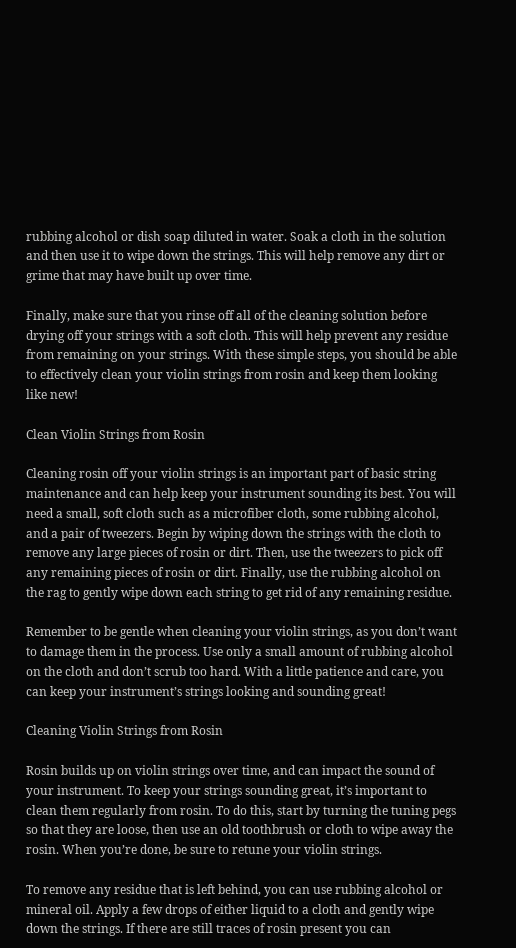rubbing alcohol or dish soap diluted in water. Soak a cloth in the solution and then use it to wipe down the strings. This will help remove any dirt or grime that may have built up over time.

Finally, make sure that you rinse off all of the cleaning solution before drying off your strings with a soft cloth. This will help prevent any residue from remaining on your strings. With these simple steps, you should be able to effectively clean your violin strings from rosin and keep them looking like new!

Clean Violin Strings from Rosin

Cleaning rosin off your violin strings is an important part of basic string maintenance and can help keep your instrument sounding its best. You will need a small, soft cloth such as a microfiber cloth, some rubbing alcohol, and a pair of tweezers. Begin by wiping down the strings with the cloth to remove any large pieces of rosin or dirt. Then, use the tweezers to pick off any remaining pieces of rosin or dirt. Finally, use the rubbing alcohol on the rag to gently wipe down each string to get rid of any remaining residue.

Remember to be gentle when cleaning your violin strings, as you don’t want to damage them in the process. Use only a small amount of rubbing alcohol on the cloth and don’t scrub too hard. With a little patience and care, you can keep your instrument’s strings looking and sounding great!

Cleaning Violin Strings from Rosin

Rosin builds up on violin strings over time, and can impact the sound of your instrument. To keep your strings sounding great, it’s important to clean them regularly from rosin. To do this, start by turning the tuning pegs so that they are loose, then use an old toothbrush or cloth to wipe away the rosin. When you’re done, be sure to retune your violin strings.

To remove any residue that is left behind, you can use rubbing alcohol or mineral oil. Apply a few drops of either liquid to a cloth and gently wipe down the strings. If there are still traces of rosin present you can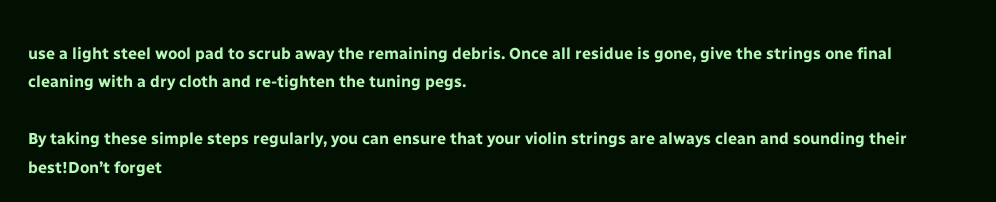use a light steel wool pad to scrub away the remaining debris. Once all residue is gone, give the strings one final cleaning with a dry cloth and re-tighten the tuning pegs.

By taking these simple steps regularly, you can ensure that your violin strings are always clean and sounding their best!Don’t forget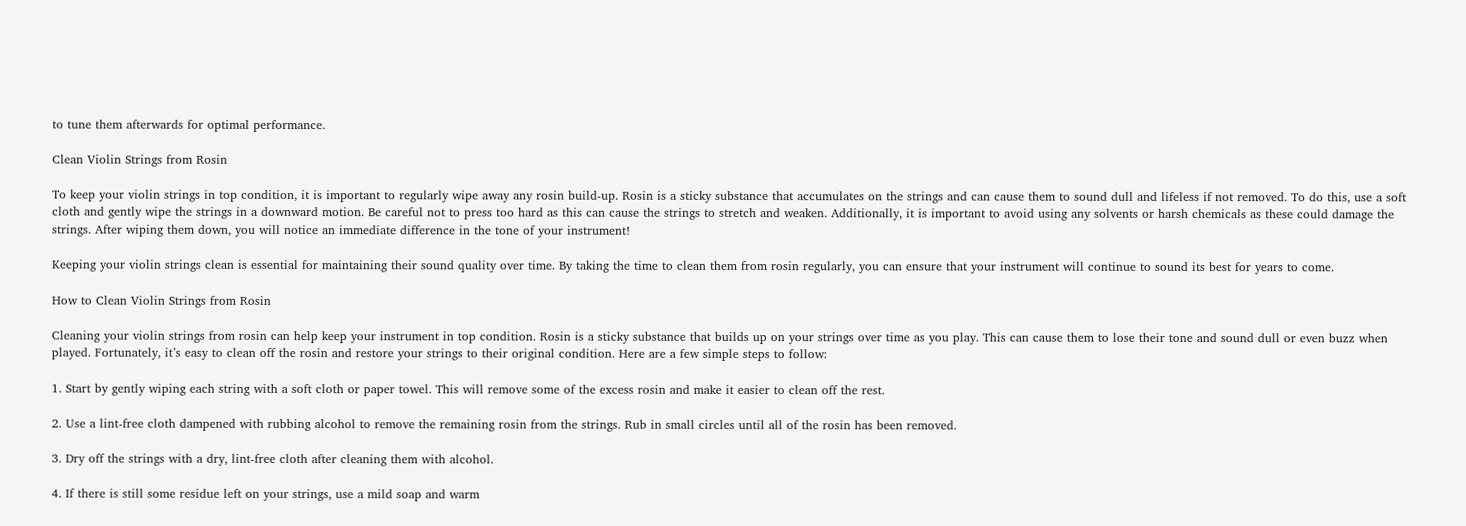to tune them afterwards for optimal performance.

Clean Violin Strings from Rosin

To keep your violin strings in top condition, it is important to regularly wipe away any rosin build-up. Rosin is a sticky substance that accumulates on the strings and can cause them to sound dull and lifeless if not removed. To do this, use a soft cloth and gently wipe the strings in a downward motion. Be careful not to press too hard as this can cause the strings to stretch and weaken. Additionally, it is important to avoid using any solvents or harsh chemicals as these could damage the strings. After wiping them down, you will notice an immediate difference in the tone of your instrument!

Keeping your violin strings clean is essential for maintaining their sound quality over time. By taking the time to clean them from rosin regularly, you can ensure that your instrument will continue to sound its best for years to come.

How to Clean Violin Strings from Rosin

Cleaning your violin strings from rosin can help keep your instrument in top condition. Rosin is a sticky substance that builds up on your strings over time as you play. This can cause them to lose their tone and sound dull or even buzz when played. Fortunately, it’s easy to clean off the rosin and restore your strings to their original condition. Here are a few simple steps to follow:

1. Start by gently wiping each string with a soft cloth or paper towel. This will remove some of the excess rosin and make it easier to clean off the rest.

2. Use a lint-free cloth dampened with rubbing alcohol to remove the remaining rosin from the strings. Rub in small circles until all of the rosin has been removed.

3. Dry off the strings with a dry, lint-free cloth after cleaning them with alcohol.

4. If there is still some residue left on your strings, use a mild soap and warm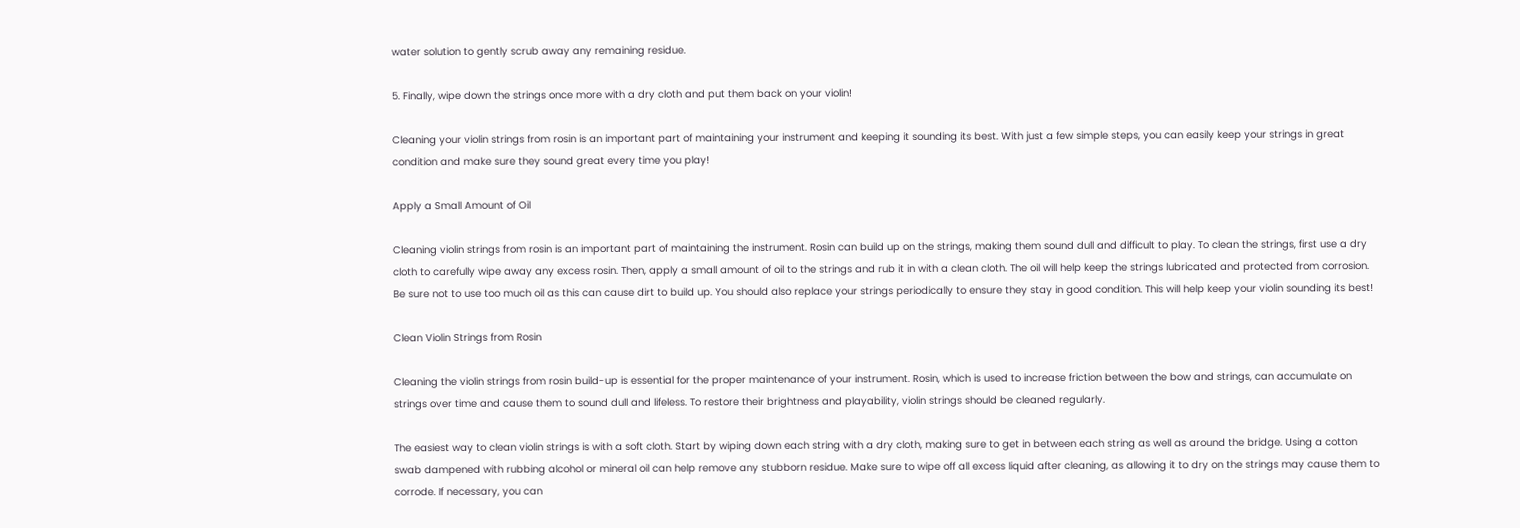water solution to gently scrub away any remaining residue.

5. Finally, wipe down the strings once more with a dry cloth and put them back on your violin!

Cleaning your violin strings from rosin is an important part of maintaining your instrument and keeping it sounding its best. With just a few simple steps, you can easily keep your strings in great condition and make sure they sound great every time you play!

Apply a Small Amount of Oil

Cleaning violin strings from rosin is an important part of maintaining the instrument. Rosin can build up on the strings, making them sound dull and difficult to play. To clean the strings, first use a dry cloth to carefully wipe away any excess rosin. Then, apply a small amount of oil to the strings and rub it in with a clean cloth. The oil will help keep the strings lubricated and protected from corrosion. Be sure not to use too much oil as this can cause dirt to build up. You should also replace your strings periodically to ensure they stay in good condition. This will help keep your violin sounding its best!

Clean Violin Strings from Rosin

Cleaning the violin strings from rosin build-up is essential for the proper maintenance of your instrument. Rosin, which is used to increase friction between the bow and strings, can accumulate on strings over time and cause them to sound dull and lifeless. To restore their brightness and playability, violin strings should be cleaned regularly.

The easiest way to clean violin strings is with a soft cloth. Start by wiping down each string with a dry cloth, making sure to get in between each string as well as around the bridge. Using a cotton swab dampened with rubbing alcohol or mineral oil can help remove any stubborn residue. Make sure to wipe off all excess liquid after cleaning, as allowing it to dry on the strings may cause them to corrode. If necessary, you can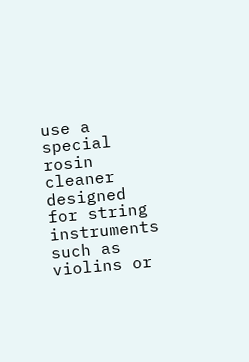use a special rosin cleaner designed for string instruments such as violins or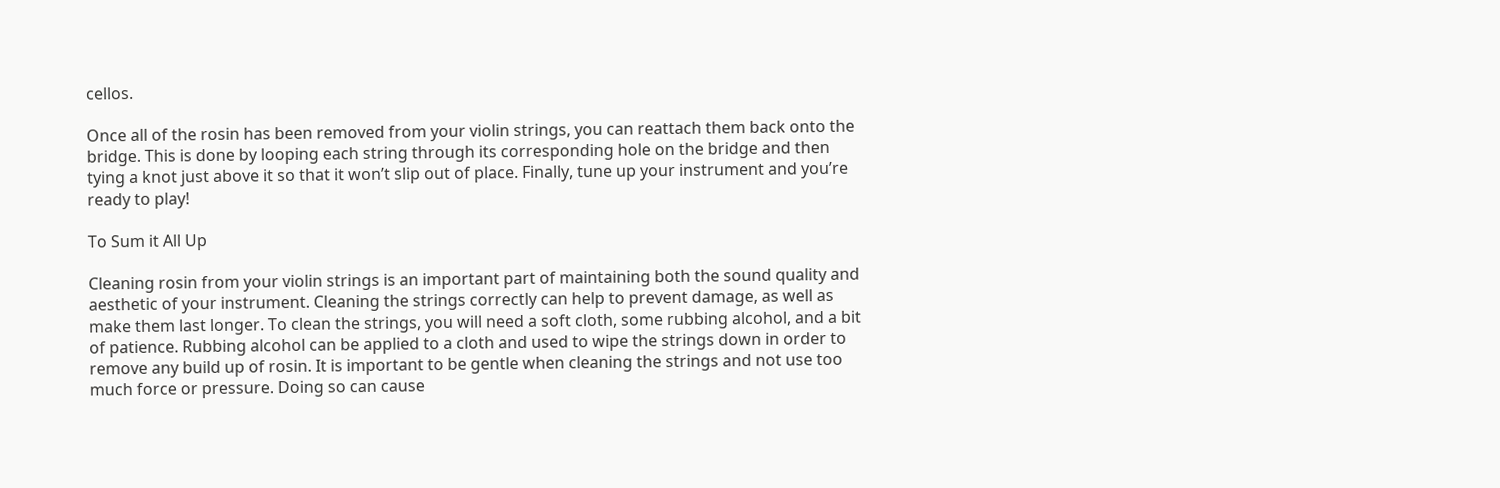cellos.

Once all of the rosin has been removed from your violin strings, you can reattach them back onto the bridge. This is done by looping each string through its corresponding hole on the bridge and then tying a knot just above it so that it won’t slip out of place. Finally, tune up your instrument and you’re ready to play!

To Sum it All Up

Cleaning rosin from your violin strings is an important part of maintaining both the sound quality and aesthetic of your instrument. Cleaning the strings correctly can help to prevent damage, as well as make them last longer. To clean the strings, you will need a soft cloth, some rubbing alcohol, and a bit of patience. Rubbing alcohol can be applied to a cloth and used to wipe the strings down in order to remove any build up of rosin. It is important to be gentle when cleaning the strings and not use too much force or pressure. Doing so can cause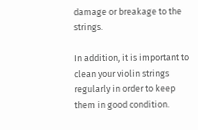damage or breakage to the strings.

In addition, it is important to clean your violin strings regularly in order to keep them in good condition.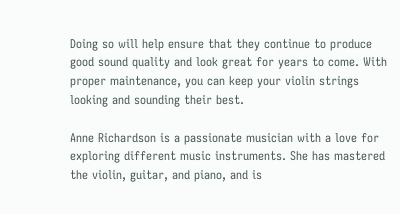Doing so will help ensure that they continue to produce good sound quality and look great for years to come. With proper maintenance, you can keep your violin strings looking and sounding their best.

Anne Richardson is a passionate musician with a love for exploring different music instruments. She has mastered the violin, guitar, and piano, and is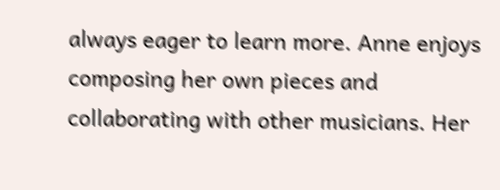always eager to learn more. Anne enjoys composing her own pieces and collaborating with other musicians. Her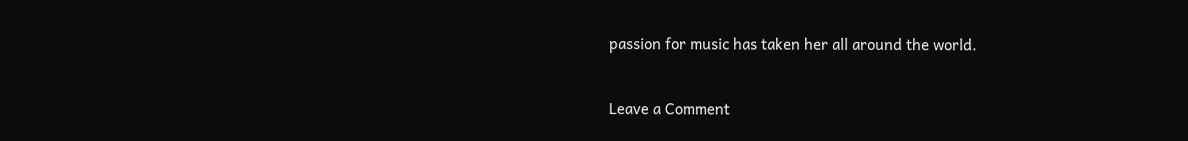passion for music has taken her all around the world.

Leave a Comment